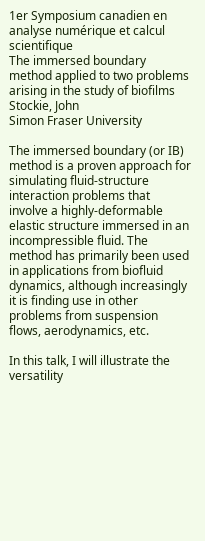1er Symposium canadien en analyse numérique et calcul scientifique
The immersed boundary method applied to two problems arising in the study of biofilms
Stockie, John
Simon Fraser University

The immersed boundary (or IB) method is a proven approach for simulating fluid-structure interaction problems that involve a highly-deformable elastic structure immersed in an incompressible fluid. The method has primarily been used in applications from biofluid dynamics, although increasingly it is finding use in other problems from suspension flows, aerodynamics, etc.

In this talk, I will illustrate the versatility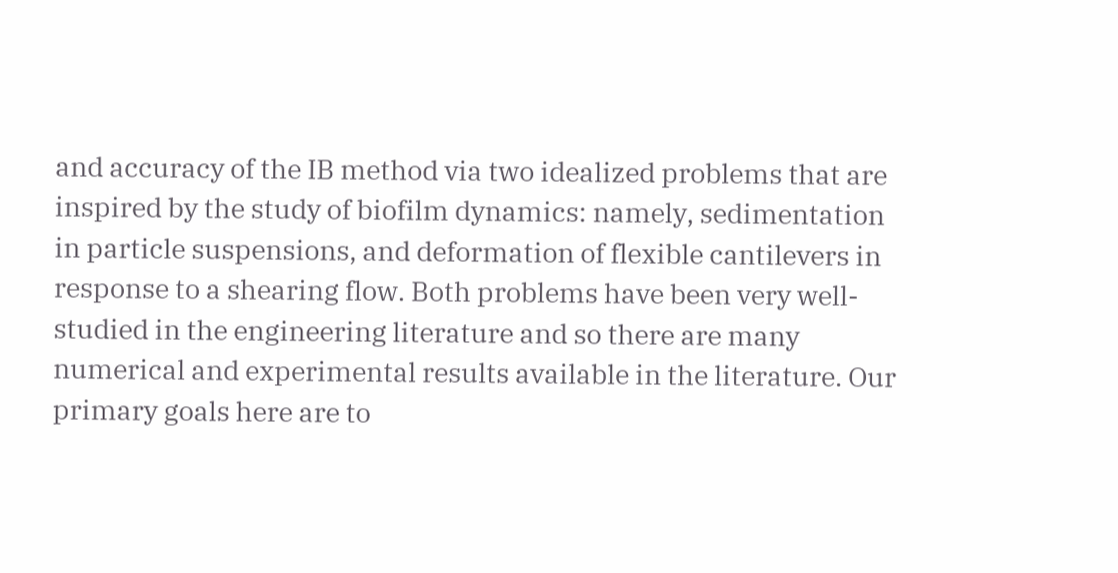and accuracy of the IB method via two idealized problems that are inspired by the study of biofilm dynamics: namely, sedimentation in particle suspensions, and deformation of flexible cantilevers in response to a shearing flow. Both problems have been very well-studied in the engineering literature and so there are many numerical and experimental results available in the literature. Our primary goals here are to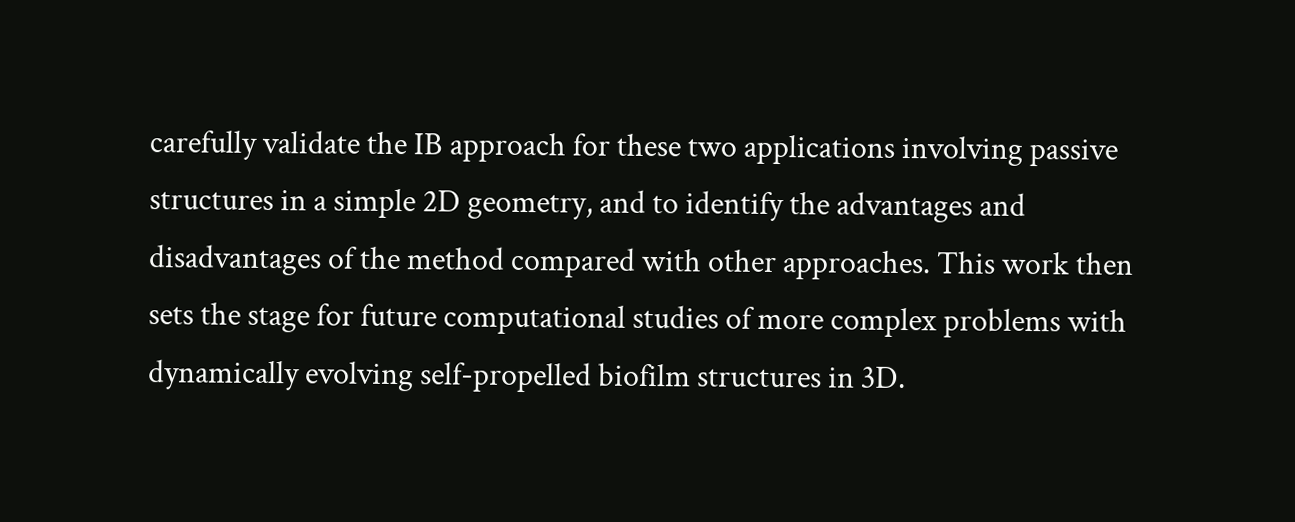carefully validate the IB approach for these two applications involving passive structures in a simple 2D geometry, and to identify the advantages and disadvantages of the method compared with other approaches. This work then sets the stage for future computational studies of more complex problems with dynamically evolving self-propelled biofilm structures in 3D.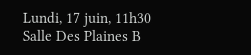Lundi, 17 juin, 11h30
Salle Des Plaines B